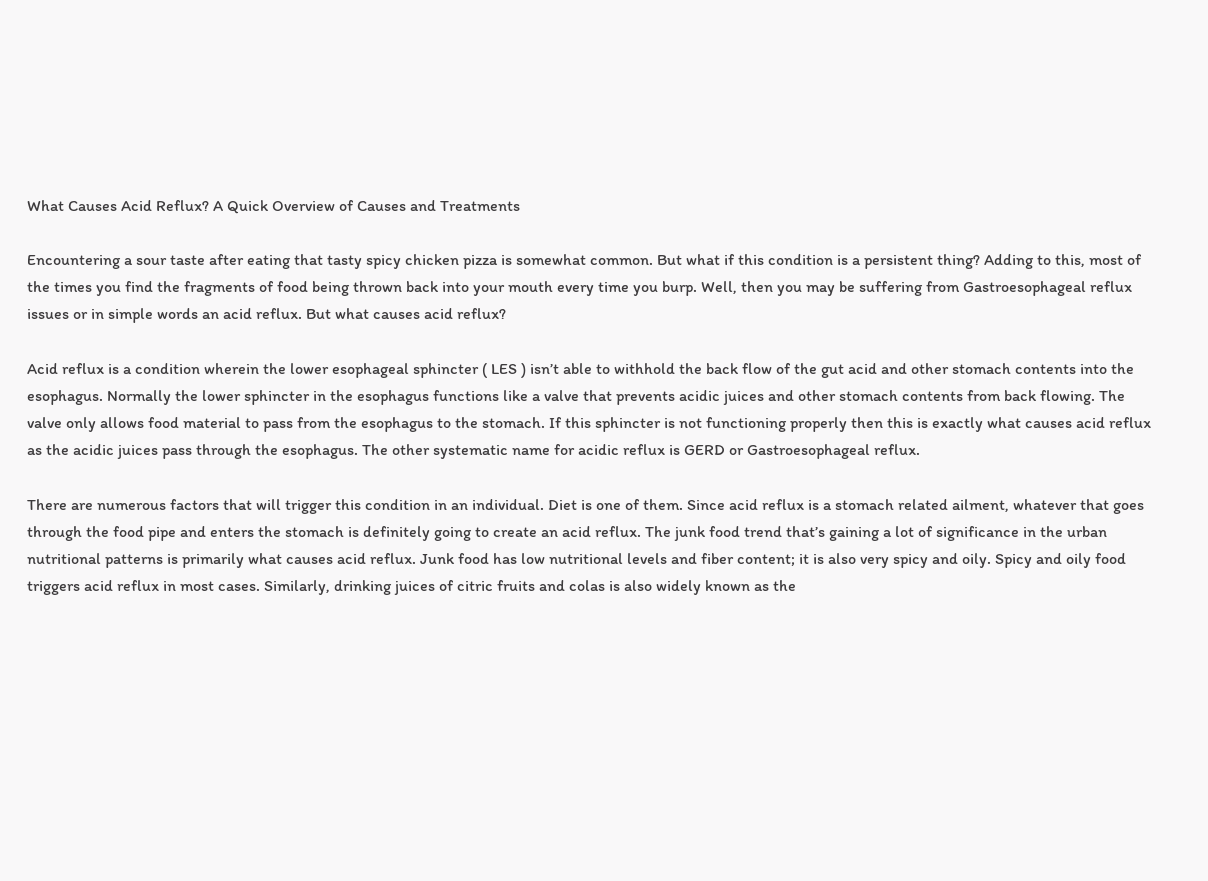What Causes Acid Reflux? A Quick Overview of Causes and Treatments

Encountering a sour taste after eating that tasty spicy chicken pizza is somewhat common. But what if this condition is a persistent thing? Adding to this, most of the times you find the fragments of food being thrown back into your mouth every time you burp. Well, then you may be suffering from Gastroesophageal reflux issues or in simple words an acid reflux. But what causes acid reflux?

Acid reflux is a condition wherein the lower esophageal sphincter ( LES ) isn’t able to withhold the back flow of the gut acid and other stomach contents into the esophagus. Normally the lower sphincter in the esophagus functions like a valve that prevents acidic juices and other stomach contents from back flowing. The valve only allows food material to pass from the esophagus to the stomach. If this sphincter is not functioning properly then this is exactly what causes acid reflux as the acidic juices pass through the esophagus. The other systematic name for acidic reflux is GERD or Gastroesophageal reflux.

There are numerous factors that will trigger this condition in an individual. Diet is one of them. Since acid reflux is a stomach related ailment, whatever that goes through the food pipe and enters the stomach is definitely going to create an acid reflux. The junk food trend that’s gaining a lot of significance in the urban nutritional patterns is primarily what causes acid reflux. Junk food has low nutritional levels and fiber content; it is also very spicy and oily. Spicy and oily food triggers acid reflux in most cases. Similarly, drinking juices of citric fruits and colas is also widely known as the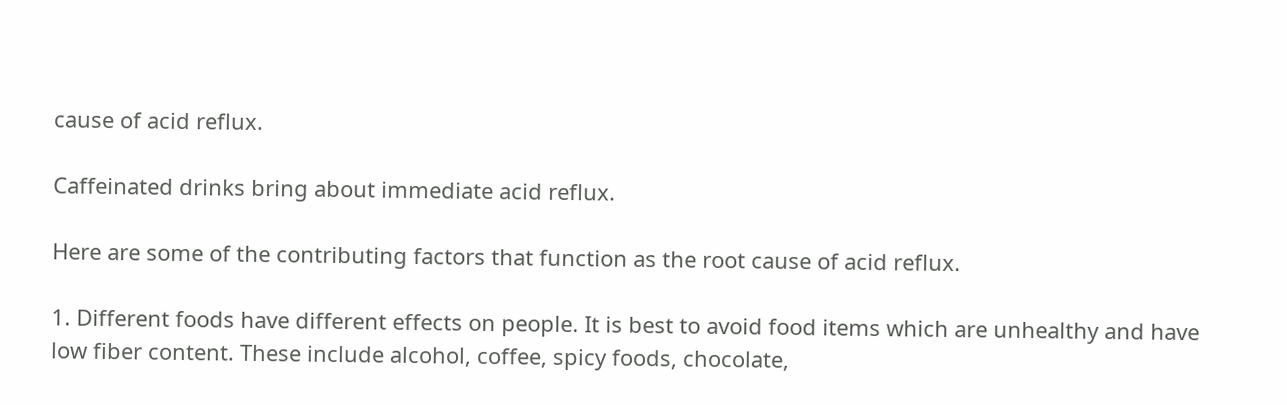cause of acid reflux.

Caffeinated drinks bring about immediate acid reflux.

Here are some of the contributing factors that function as the root cause of acid reflux.

1. Different foods have different effects on people. It is best to avoid food items which are unhealthy and have low fiber content. These include alcohol, coffee, spicy foods, chocolate,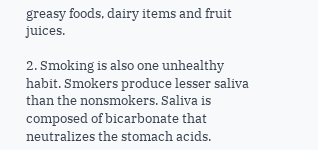greasy foods, dairy items and fruit juices.

2. Smoking is also one unhealthy habit. Smokers produce lesser saliva than the nonsmokers. Saliva is composed of bicarbonate that neutralizes the stomach acids.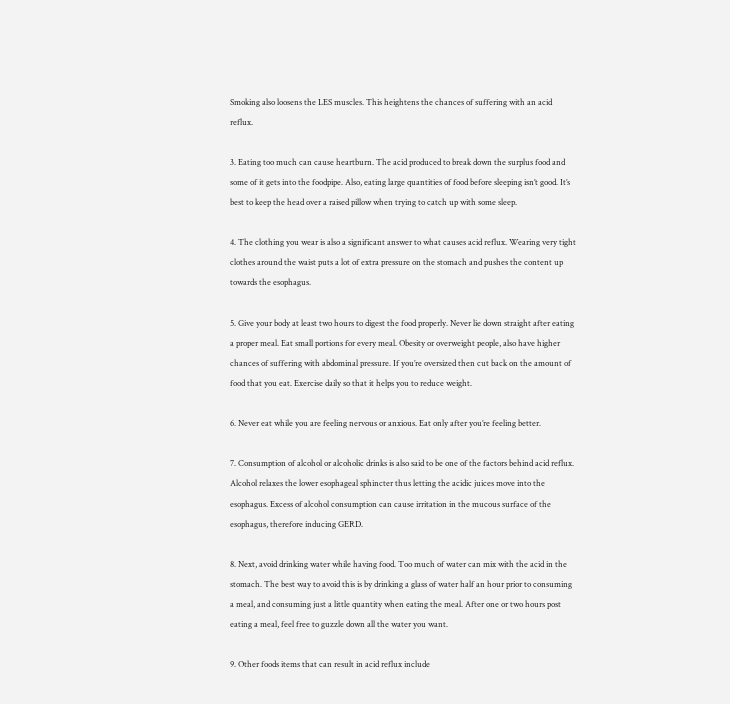Smoking also loosens the LES muscles. This heightens the chances of suffering with an acid reflux.

3. Eating too much can cause heartburn. The acid produced to break down the surplus food and some of it gets into the foodpipe. Also, eating large quantities of food before sleeping isn’t good. It’s best to keep the head over a raised pillow when trying to catch up with some sleep.

4. The clothing you wear is also a significant answer to what causes acid reflux. Wearing very tight clothes around the waist puts a lot of extra pressure on the stomach and pushes the content up towards the esophagus.

5. Give your body at least two hours to digest the food properly. Never lie down straight after eating a proper meal. Eat small portions for every meal. Obesity or overweight people, also have higher chances of suffering with abdominal pressure. If you’re oversized then cut back on the amount of food that you eat. Exercise daily so that it helps you to reduce weight.

6. Never eat while you are feeling nervous or anxious. Eat only after you’re feeling better.

7. Consumption of alcohol or alcoholic drinks is also said to be one of the factors behind acid reflux. Alcohol relaxes the lower esophageal sphincter thus letting the acidic juices move into the esophagus. Excess of alcohol consumption can cause irritation in the mucous surface of the esophagus, therefore inducing GERD.

8. Next, avoid drinking water while having food. Too much of water can mix with the acid in the stomach. The best way to avoid this is by drinking a glass of water half an hour prior to consuming a meal, and consuming just a little quantity when eating the meal. After one or two hours post eating a meal, feel free to guzzle down all the water you want.

9. Other foods items that can result in acid reflux include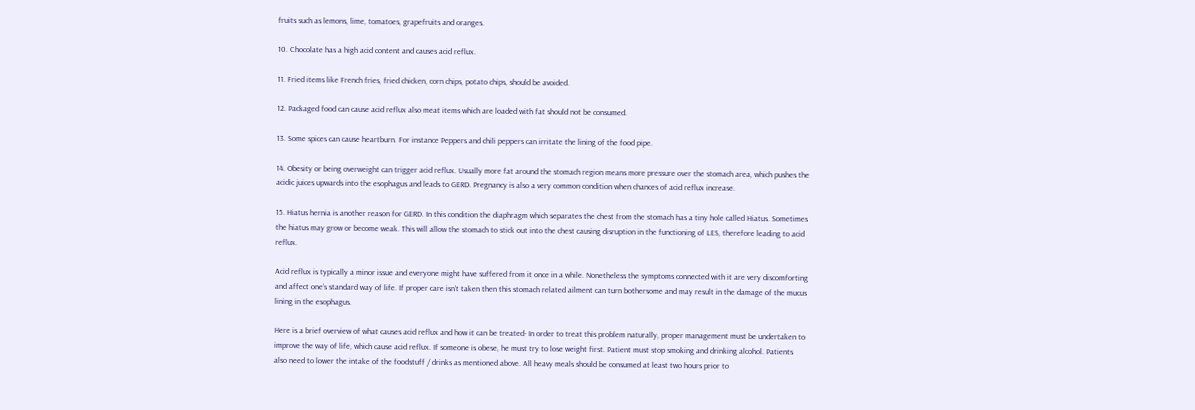fruits such as lemons, lime, tomatoes, grapefruits and oranges.

10. Chocolate has a high acid content and causes acid reflux.

11. Fried items like French fries, fried chicken, corn chips, potato chips, should be avoided.

12. Packaged food can cause acid reflux also meat items which are loaded with fat should not be consumed.

13. Some spices can cause heartburn. For instance Peppers and chili peppers can irritate the lining of the food pipe.

14. Obesity or being overweight can trigger acid reflux. Usually more fat around the stomach region means more pressure over the stomach area, which pushes the acidic juices upwards into the esophagus and leads to GERD. Pregnancy is also a very common condition when chances of acid reflux increase.

15. Hiatus hernia is another reason for GERD. In this condition the diaphragm which separates the chest from the stomach has a tiny hole called Hiatus. Sometimes the hiatus may grow or become weak. This will allow the stomach to stick out into the chest causing disruption in the functioning of LES, therefore leading to acid reflux.

Acid reflux is typically a minor issue and everyone might have suffered from it once in a while. Nonetheless the symptoms connected with it are very discomforting and affect one’s standard way of life. If proper care isn’t taken then this stomach related ailment can turn bothersome and may result in the damage of the mucus lining in the esophagus.

Here is a brief overview of what causes acid reflux and how it can be treated- In order to treat this problem naturally, proper management must be undertaken to improve the way of life, which cause acid reflux. If someone is obese, he must try to lose weight first. Patient must stop smoking and drinking alcohol. Patients also need to lower the intake of the foodstuff / drinks as mentioned above. All heavy meals should be consumed at least two hours prior to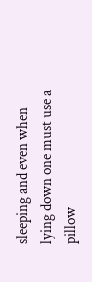sleeping and even when lying down one must use a pillow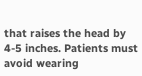that raises the head by 4-5 inches. Patients must avoid wearing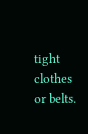tight clothes or belts.